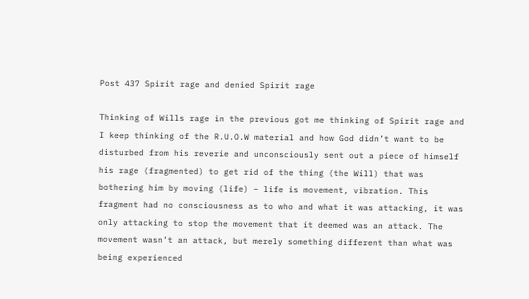Post 437 Spirit rage and denied Spirit rage

Thinking of Wills rage in the previous got me thinking of Spirit rage and I keep thinking of the R.U.O.W material and how God didn’t want to be disturbed from his reverie and unconsciously sent out a piece of himself his rage (fragmented) to get rid of the thing (the Will) that was bothering him by moving (life) – life is movement, vibration. This fragment had no consciousness as to who and what it was attacking, it was only attacking to stop the movement that it deemed was an attack. The movement wasn’t an attack, but merely something different than what was being experienced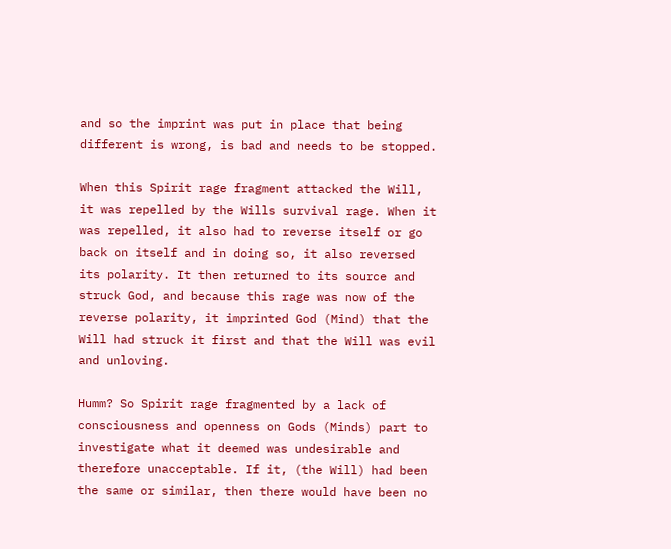and so the imprint was put in place that being different is wrong, is bad and needs to be stopped.

When this Spirit rage fragment attacked the Will, it was repelled by the Wills survival rage. When it was repelled, it also had to reverse itself or go back on itself and in doing so, it also reversed its polarity. It then returned to its source and struck God, and because this rage was now of the reverse polarity, it imprinted God (Mind) that the Will had struck it first and that the Will was evil and unloving.

Humm? So Spirit rage fragmented by a lack of consciousness and openness on Gods (Minds) part to investigate what it deemed was undesirable and therefore unacceptable. If it, (the Will) had been the same or similar, then there would have been no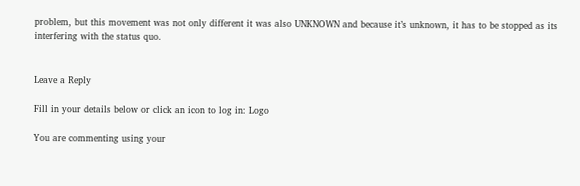problem, but this movement was not only different it was also UNKNOWN and because it’s unknown, it has to be stopped as its interfering with the status quo.


Leave a Reply

Fill in your details below or click an icon to log in: Logo

You are commenting using your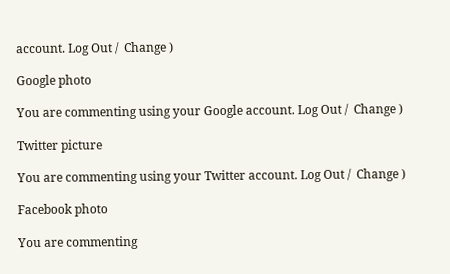account. Log Out /  Change )

Google photo

You are commenting using your Google account. Log Out /  Change )

Twitter picture

You are commenting using your Twitter account. Log Out /  Change )

Facebook photo

You are commenting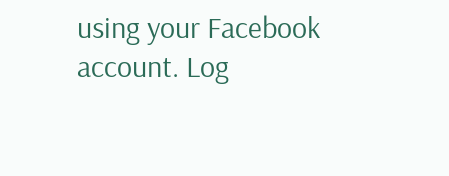using your Facebook account. Log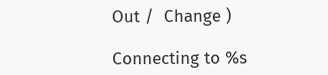Out /  Change )

Connecting to %s